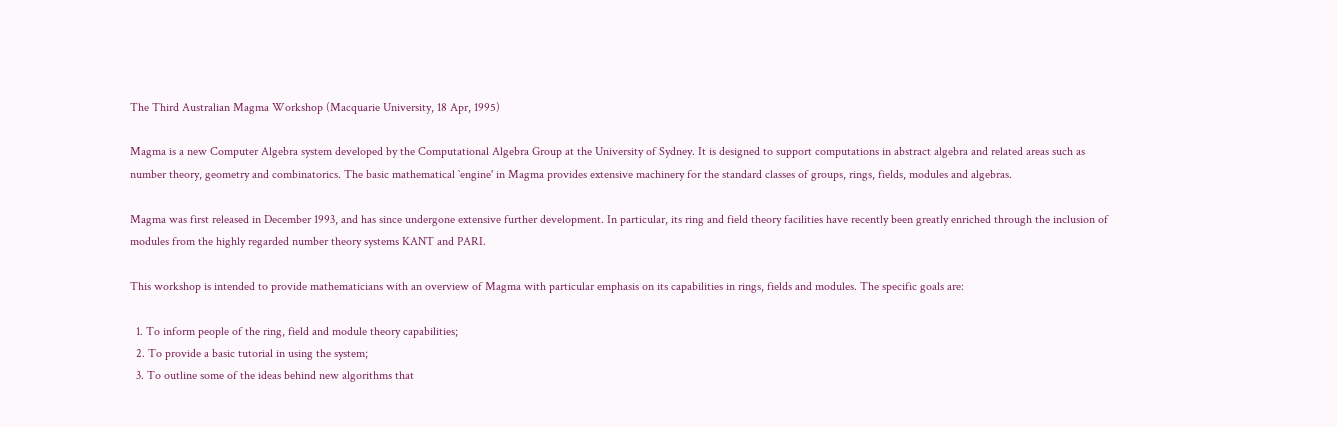The Third Australian Magma Workshop (Macquarie University, 18 Apr, 1995)

Magma is a new Computer Algebra system developed by the Computational Algebra Group at the University of Sydney. It is designed to support computations in abstract algebra and related areas such as number theory, geometry and combinatorics. The basic mathematical `engine' in Magma provides extensive machinery for the standard classes of groups, rings, fields, modules and algebras.

Magma was first released in December 1993, and has since undergone extensive further development. In particular, its ring and field theory facilities have recently been greatly enriched through the inclusion of modules from the highly regarded number theory systems KANT and PARI.

This workshop is intended to provide mathematicians with an overview of Magma with particular emphasis on its capabilities in rings, fields and modules. The specific goals are:

  1. To inform people of the ring, field and module theory capabilities;
  2. To provide a basic tutorial in using the system;
  3. To outline some of the ideas behind new algorithms that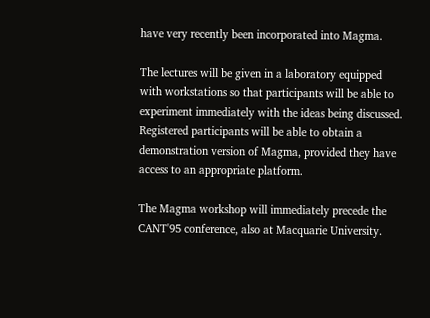have very recently been incorporated into Magma.

The lectures will be given in a laboratory equipped with workstations so that participants will be able to experiment immediately with the ideas being discussed. Registered participants will be able to obtain a demonstration version of Magma, provided they have access to an appropriate platform.

The Magma workshop will immediately precede the CANT'95 conference, also at Macquarie University.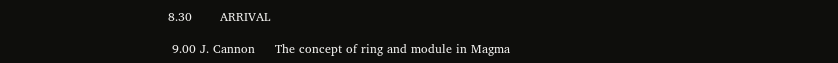8.30       ARRIVAL

 9.00 J. Cannon     The concept of ring and module in Magma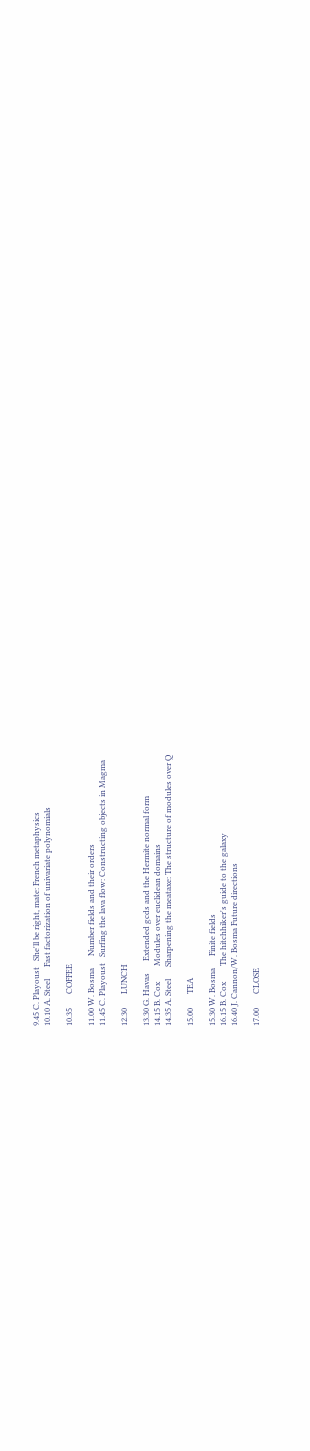9.45 C. Playoust   She'll be right, mate: French metaphysics
10.10 A. Steel      Fast factorization of univariate polynomials

10.35       COFFEE

11.00 W. Bosma      Number fields and their orders
11.45 C. Playoust   Surfing the lava flow: Constructing objects in Magma

12.30       LUNCH

13.30 G. Havas      Extended gcds and the Hermite normal form
14.15 B. Cox        Modules over euclidean domains
14.35 A. Steel      Sharpening the meataxe: The structure of modules over Q

15.00       TEA

15.30 W. Bosma      Finite fields
16.15 B. Cox        The hitchhiker's guide to the galaxy
16.40 J. Cannon/W. Bosma Future directions

17.00       CLOSE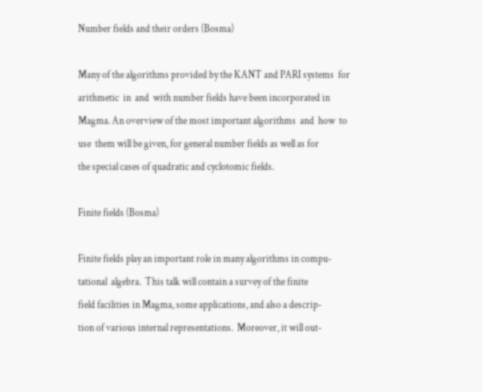Number fields and their orders (Bosma)

Many of the algorithms provided by the KANT and PARI systems  for
arithmetic  in  and  with number fields have been incorporated in
Magma. An overview of the most important algorithms  and  how  to
use  them will be given, for general number fields as well as for
the special cases of quadratic and cyclotomic fields.

Finite fields (Bosma)

Finite fields play an important role in many algorithms in compu-
tational  algebra.  This talk will contain a survey of the finite
field facilities in Magma, some applications, and also a descrip-
tion of various internal representations.  Moreover, it will out-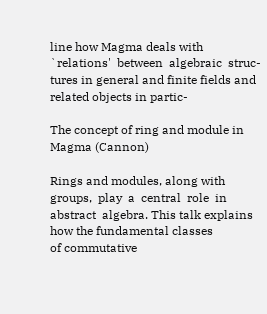line how Magma deals with `relations'  between  algebraic  struc-
tures in general and finite fields and related objects in partic-

The concept of ring and module in Magma (Cannon)

Rings and modules, along with groups,  play  a  central  role  in
abstract  algebra. This talk explains how the fundamental classes
of commutative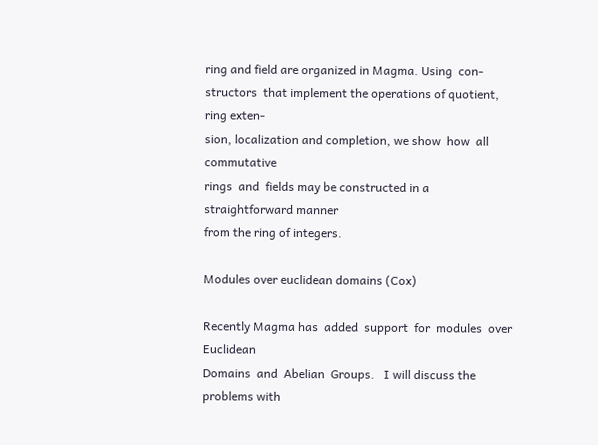ring and field are organized in Magma. Using  con-
structors  that implement the operations of quotient, ring exten-
sion, localization and completion, we show  how  all  commutative
rings  and  fields may be constructed in a straightforward manner
from the ring of integers.

Modules over euclidean domains (Cox)

Recently Magma has  added  support  for  modules  over  Euclidean
Domains  and  Abelian  Groups.   I will discuss the problems with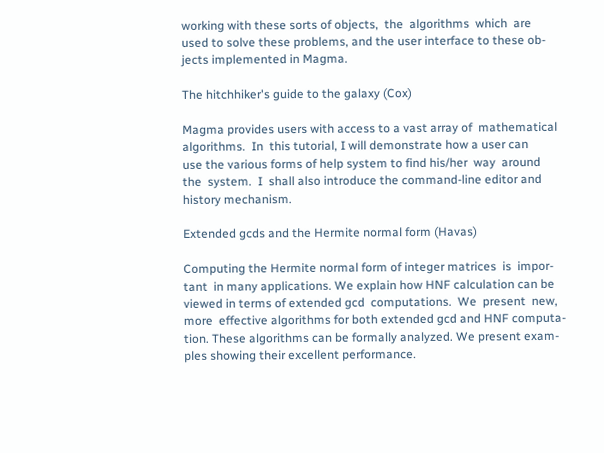working with these sorts of objects,  the  algorithms  which  are
used to solve these problems, and the user interface to these ob-
jects implemented in Magma.

The hitchhiker's guide to the galaxy (Cox)

Magma provides users with access to a vast array of  mathematical
algorithms.  In  this tutorial, I will demonstrate how a user can
use the various forms of help system to find his/her  way  around
the  system.  I  shall also introduce the command-line editor and
history mechanism.

Extended gcds and the Hermite normal form (Havas)

Computing the Hermite normal form of integer matrices  is  impor-
tant  in many applications. We explain how HNF calculation can be
viewed in terms of extended gcd  computations.  We  present  new,
more  effective algorithms for both extended gcd and HNF computa-
tion. These algorithms can be formally analyzed. We present exam-
ples showing their excellent performance.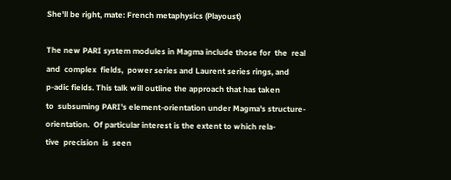She'll be right, mate: French metaphysics (Playoust)

The new PARI system modules in Magma include those for  the  real
and  complex  fields,  power series and Laurent series rings, and
p-adic fields. This talk will outline the approach that has taken
to  subsuming PARI's element-orientation under Magma's structure-
orientation.  Of particular interest is the extent to which rela-
tive  precision  is  seen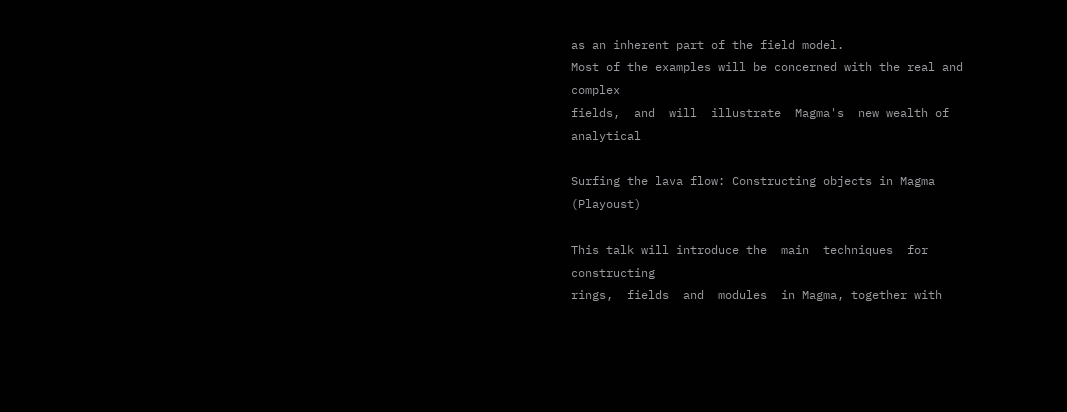as an inherent part of the field model.
Most of the examples will be concerned with the real and  complex
fields,  and  will  illustrate  Magma's  new wealth of analytical

Surfing the lava flow: Constructing objects in Magma (Playoust)

This talk will introduce the  main  techniques  for  constructing
rings,  fields  and  modules  in Magma, together with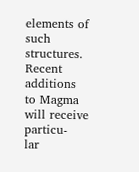elements of
such structures.  Recent additions to Magma will receive particu-
lar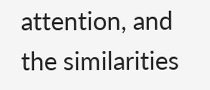attention, and the similarities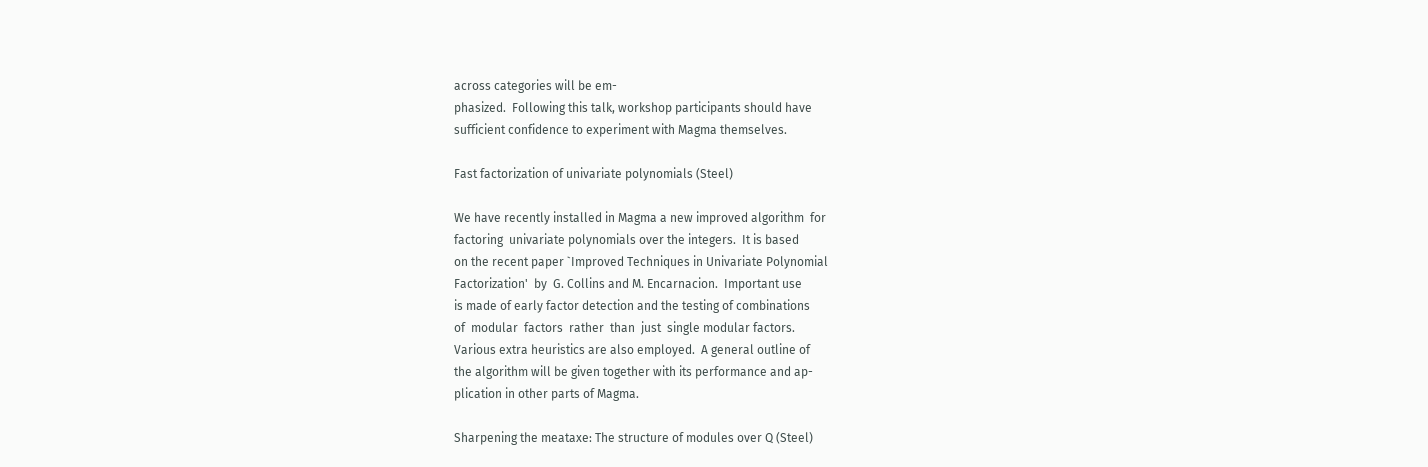across categories will be em-
phasized.  Following this talk, workshop participants should have
sufficient confidence to experiment with Magma themselves.

Fast factorization of univariate polynomials (Steel)

We have recently installed in Magma a new improved algorithm  for
factoring  univariate polynomials over the integers.  It is based
on the recent paper `Improved Techniques in Univariate Polynomial
Factorization'  by  G. Collins and M. Encarnacion.  Important use
is made of early factor detection and the testing of combinations
of  modular  factors  rather  than  just  single modular factors.
Various extra heuristics are also employed.  A general outline of
the algorithm will be given together with its performance and ap-
plication in other parts of Magma.

Sharpening the meataxe: The structure of modules over Q (Steel)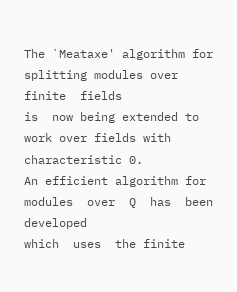The `Meataxe' algorithm for splitting modules over finite  fields
is  now being extended to work over fields with characteristic 0.
An efficient algorithm for modules  over  Q  has  been  developed
which  uses  the finite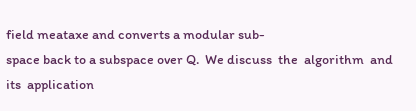field meataxe and converts a modular sub-
space back to a subspace over Q.  We discuss  the  algorithm  and
its  application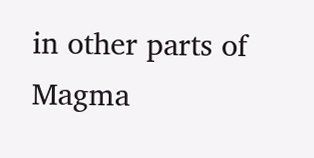in other parts of Magma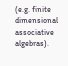(e.g. finite dimensional
associative algebras).